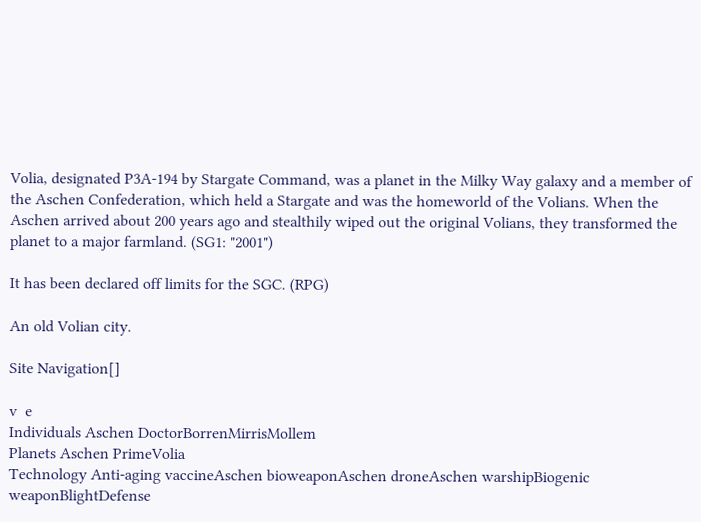Volia, designated P3A-194 by Stargate Command, was a planet in the Milky Way galaxy and a member of the Aschen Confederation, which held a Stargate and was the homeworld of the Volians. When the Aschen arrived about 200 years ago and stealthily wiped out the original Volians, they transformed the planet to a major farmland. (SG1: "2001")

It has been declared off limits for the SGC. (RPG)

An old Volian city.

Site Navigation[]

v  e
Individuals Aschen DoctorBorrenMirrisMollem
Planets Aschen PrimeVolia
Technology Anti-aging vaccineAschen bioweaponAschen droneAschen warshipBiogenic weaponBlightDefense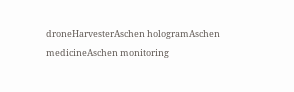droneHarvesterAschen hologramAschen medicineAschen monitoring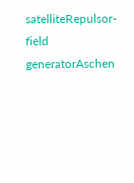satelliteRepulsor-field generatorAschen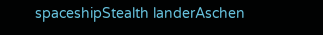spaceshipStealth landerAschen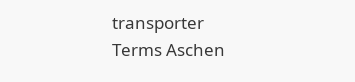transporter
Terms Aschen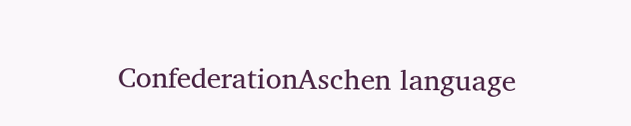ConfederationAschen language